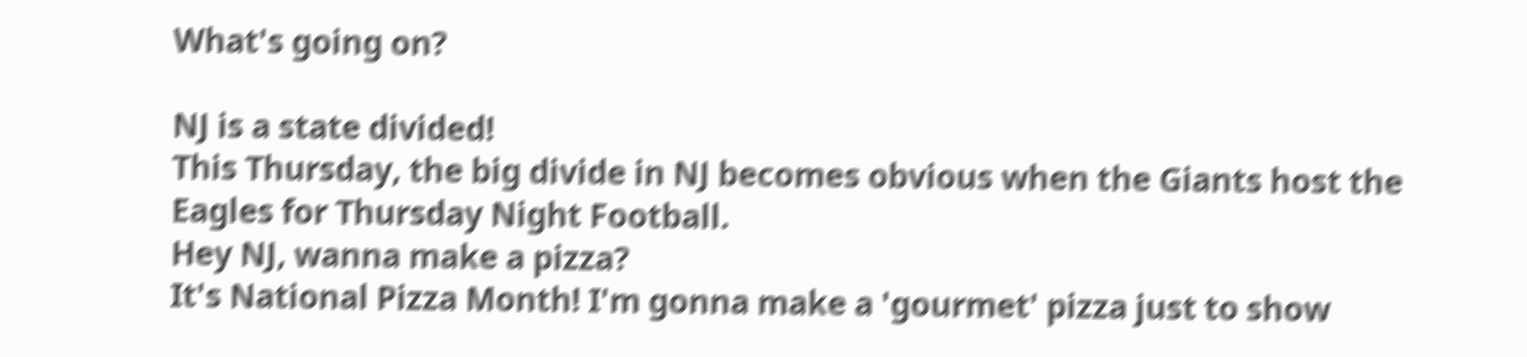What's going on?

NJ is a state divided!
This Thursday, the big divide in NJ becomes obvious when the Giants host the Eagles for Thursday Night Football.
Hey NJ, wanna make a pizza?
It's National Pizza Month! I'm gonna make a 'gourmet' pizza just to show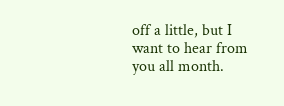off a little, but I want to hear from you all month.